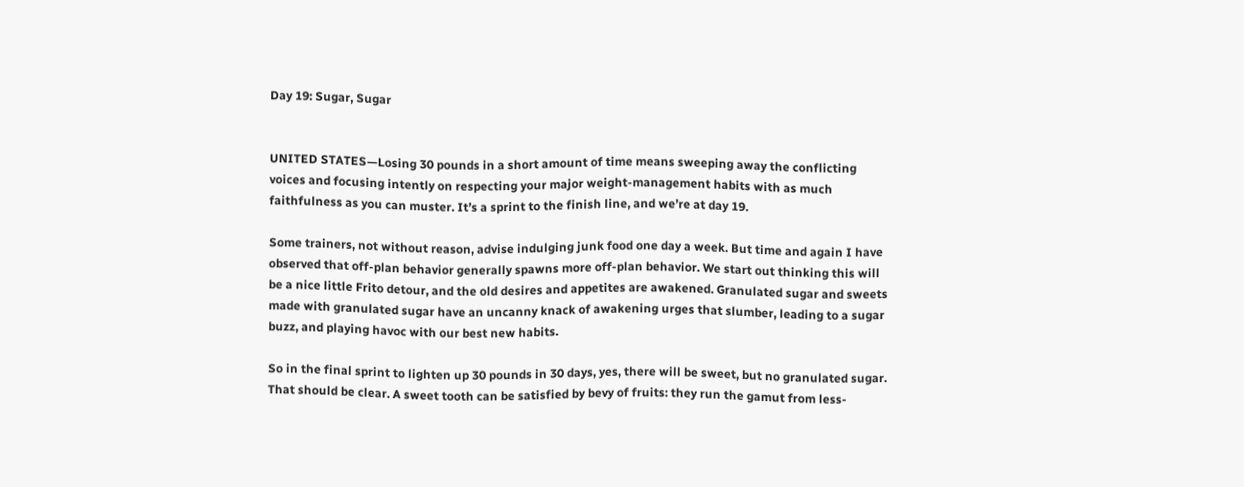Day 19: Sugar, Sugar


UNITED STATES—Losing 30 pounds in a short amount of time means sweeping away the conflicting voices and focusing intently on respecting your major weight-management habits with as much faithfulness as you can muster. It’s a sprint to the finish line, and we’re at day 19.

Some trainers, not without reason, advise indulging junk food one day a week. But time and again I have observed that off-plan behavior generally spawns more off-plan behavior. We start out thinking this will be a nice little Frito detour, and the old desires and appetites are awakened. Granulated sugar and sweets made with granulated sugar have an uncanny knack of awakening urges that slumber, leading to a sugar buzz, and playing havoc with our best new habits.

So in the final sprint to lighten up 30 pounds in 30 days, yes, there will be sweet, but no granulated sugar. That should be clear. A sweet tooth can be satisfied by bevy of fruits: they run the gamut from less-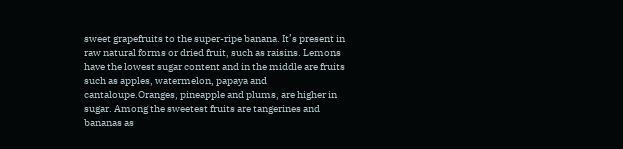sweet grapefruits to the super-ripe banana. It’s present in raw natural forms or dried fruit, such as raisins. Lemons have the lowest sugar content and in the middle are fruits such as apples, watermelon, papaya and cantaloupe.Oranges, pineapple and plums, are higher in sugar. Among the sweetest fruits are tangerines and bananas as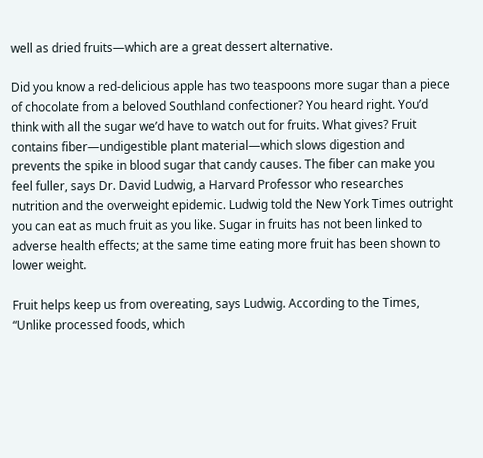well as dried fruits—which are a great dessert alternative.

Did you know a red-delicious apple has two teaspoons more sugar than a piece of chocolate from a beloved Southland confectioner? You heard right. You’d think with all the sugar we’d have to watch out for fruits. What gives? Fruit contains fiber—undigestible plant material—which slows digestion and prevents the spike in blood sugar that candy causes. The fiber can make you feel fuller, says Dr. David Ludwig, a Harvard Professor who researches nutrition and the overweight epidemic. Ludwig told the New York Times outright you can eat as much fruit as you like. Sugar in fruits has not been linked to adverse health effects; at the same time eating more fruit has been shown to lower weight.

Fruit helps keep us from overeating, says Ludwig. According to the Times, “Unlike processed foods, which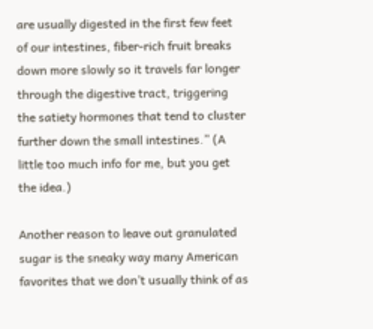are usually digested in the first few feet of our intestines, fiber-rich fruit breaks down more slowly so it travels far longer through the digestive tract, triggering the satiety hormones that tend to cluster further down the small intestines.” (A little too much info for me, but you get the idea.)

Another reason to leave out granulated sugar is the sneaky way many American favorites that we don’t usually think of as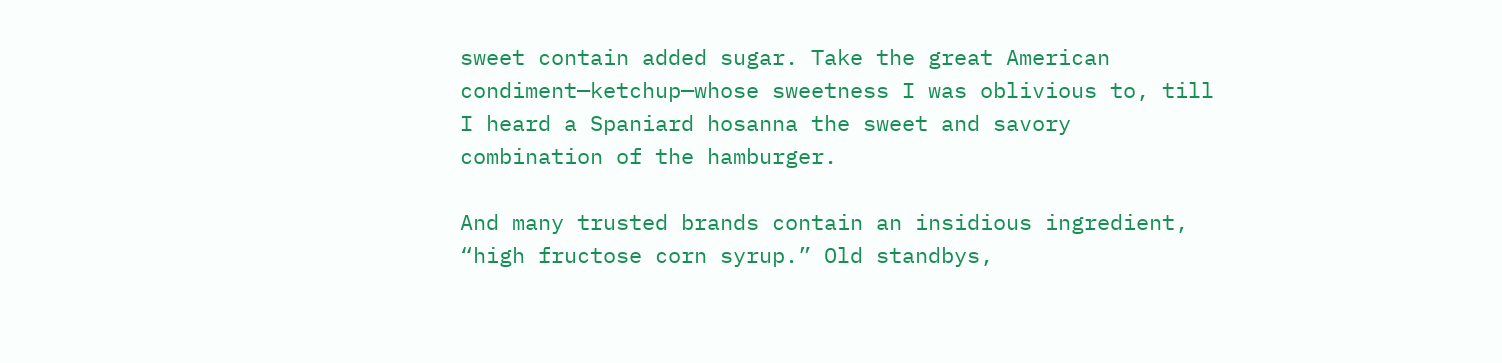sweet contain added sugar. Take the great American condiment—ketchup—whose sweetness I was oblivious to, till I heard a Spaniard hosanna the sweet and savory combination of the hamburger.

And many trusted brands contain an insidious ingredient, “high fructose corn syrup.” Old standbys,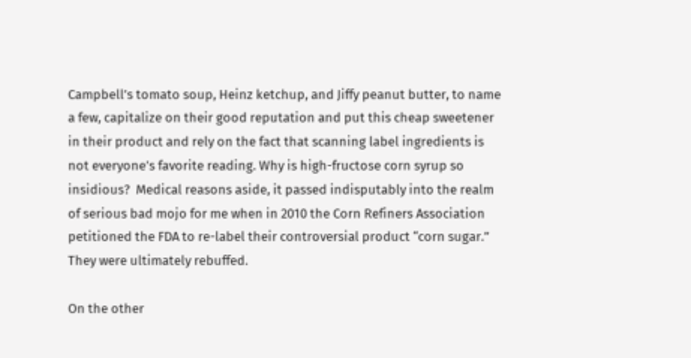Campbell’s tomato soup, Heinz ketchup, and Jiffy peanut butter, to name a few, capitalize on their good reputation and put this cheap sweetener in their product and rely on the fact that scanning label ingredients is not everyone’s favorite reading. Why is high-fructose corn syrup so insidious?  Medical reasons aside, it passed indisputably into the realm of serious bad mojo for me when in 2010 the Corn Refiners Association petitioned the FDA to re-label their controversial product “corn sugar.” They were ultimately rebuffed.

On the other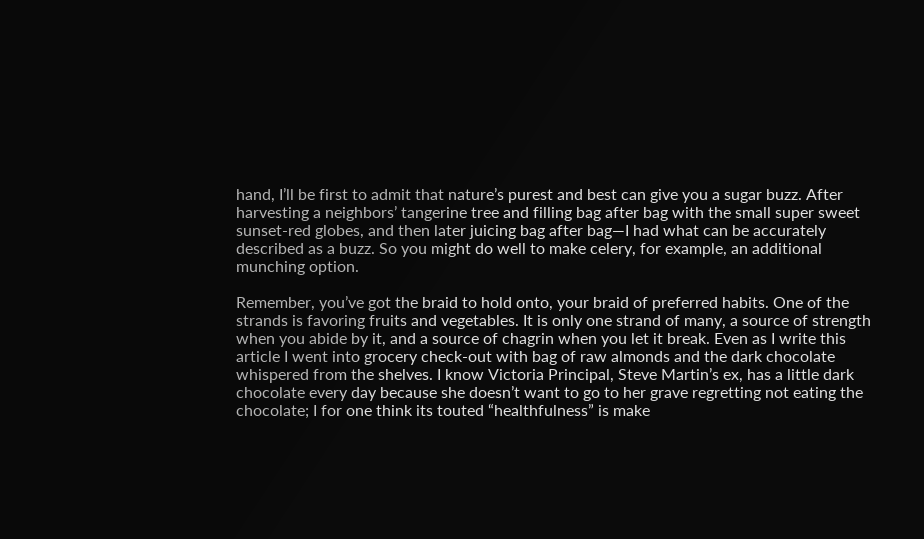hand, I’ll be first to admit that nature’s purest and best can give you a sugar buzz. After harvesting a neighbors’ tangerine tree and filling bag after bag with the small super sweet sunset-red globes, and then later juicing bag after bag—I had what can be accurately described as a buzz. So you might do well to make celery, for example, an additional munching option.

Remember, you’ve got the braid to hold onto, your braid of preferred habits. One of the strands is favoring fruits and vegetables. It is only one strand of many, a source of strength when you abide by it, and a source of chagrin when you let it break. Even as I write this article I went into grocery check-out with bag of raw almonds and the dark chocolate whispered from the shelves. I know Victoria Principal, Steve Martin’s ex, has a little dark chocolate every day because she doesn’t want to go to her grave regretting not eating the chocolate; I for one think its touted “healthfulness” is make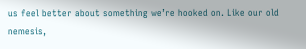us feel better about something we’re hooked on. Like our old nemesis,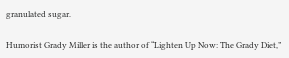granulated sugar.

Humorist Grady Miller is the author of “Lighten Up Now: The Grady Diet,”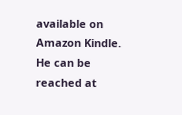available on Amazon Kindle.  He can be reached at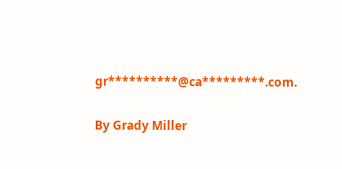gr**********@ca*********.com.

By Grady Miller